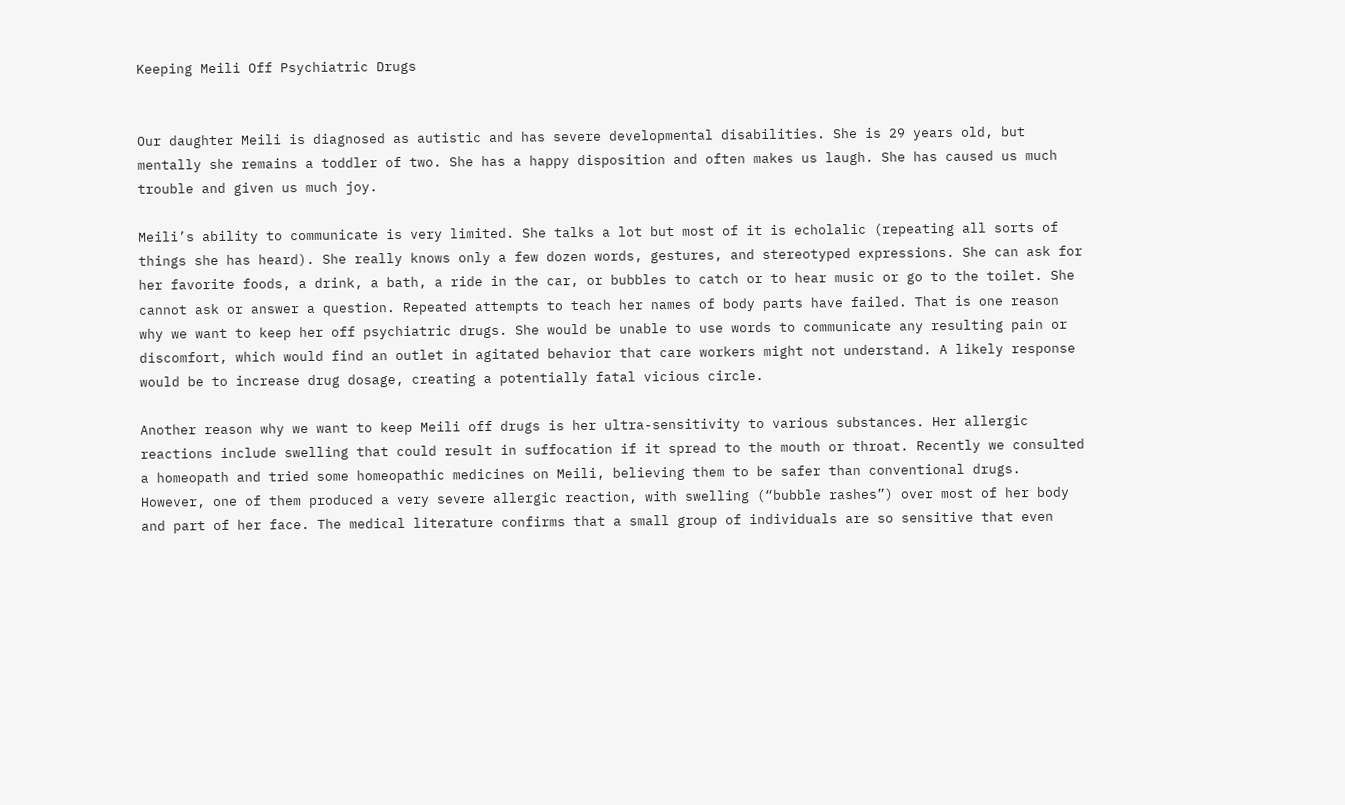Keeping Meili Off Psychiatric Drugs


Our daughter Meili is diagnosed as autistic and has severe developmental disabilities. She is 29 years old, but mentally she remains a toddler of two. She has a happy disposition and often makes us laugh. She has caused us much trouble and given us much joy.

Meili’s ability to communicate is very limited. She talks a lot but most of it is echolalic (repeating all sorts of things she has heard). She really knows only a few dozen words, gestures, and stereotyped expressions. She can ask for her favorite foods, a drink, a bath, a ride in the car, or bubbles to catch or to hear music or go to the toilet. She cannot ask or answer a question. Repeated attempts to teach her names of body parts have failed. That is one reason why we want to keep her off psychiatric drugs. She would be unable to use words to communicate any resulting pain or discomfort, which would find an outlet in agitated behavior that care workers might not understand. A likely response would be to increase drug dosage, creating a potentially fatal vicious circle.

Another reason why we want to keep Meili off drugs is her ultra-sensitivity to various substances. Her allergic reactions include swelling that could result in suffocation if it spread to the mouth or throat. Recently we consulted a homeopath and tried some homeopathic medicines on Meili, believing them to be safer than conventional drugs. However, one of them produced a very severe allergic reaction, with swelling (“bubble rashes”) over most of her body and part of her face. The medical literature confirms that a small group of individuals are so sensitive that even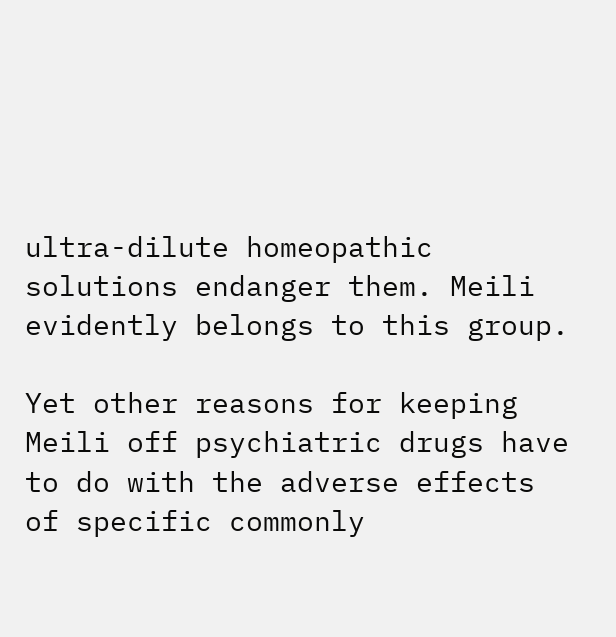ultra-dilute homeopathic solutions endanger them. Meili evidently belongs to this group.

Yet other reasons for keeping Meili off psychiatric drugs have to do with the adverse effects of specific commonly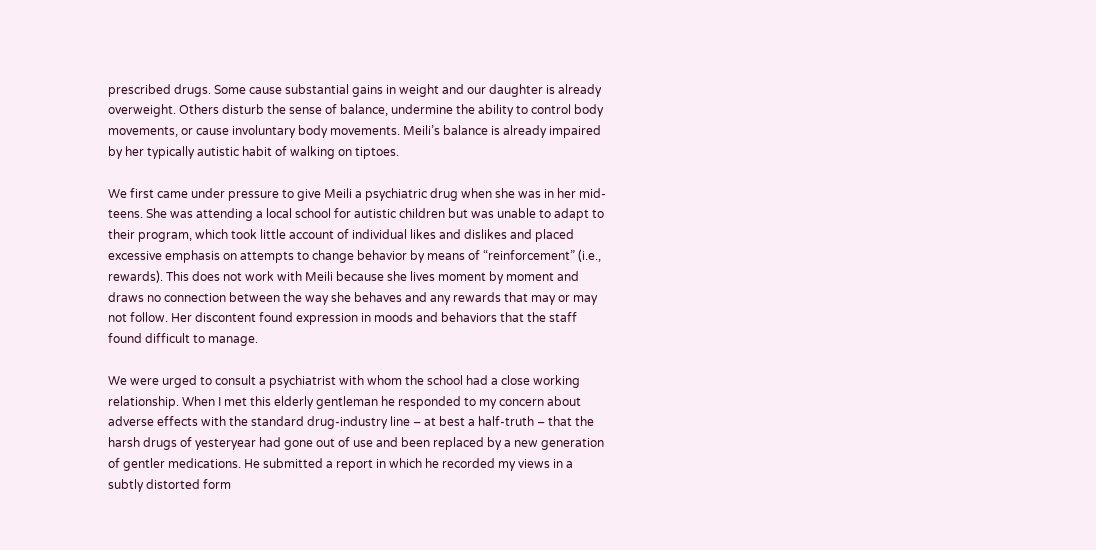prescribed drugs. Some cause substantial gains in weight and our daughter is already overweight. Others disturb the sense of balance, undermine the ability to control body movements, or cause involuntary body movements. Meili’s balance is already impaired by her typically autistic habit of walking on tiptoes.

We first came under pressure to give Meili a psychiatric drug when she was in her mid-teens. She was attending a local school for autistic children but was unable to adapt to their program, which took little account of individual likes and dislikes and placed excessive emphasis on attempts to change behavior by means of “reinforcement” (i.e., rewards). This does not work with Meili because she lives moment by moment and draws no connection between the way she behaves and any rewards that may or may not follow. Her discontent found expression in moods and behaviors that the staff found difficult to manage.

We were urged to consult a psychiatrist with whom the school had a close working relationship. When I met this elderly gentleman he responded to my concern about adverse effects with the standard drug-industry line – at best a half-truth – that the harsh drugs of yesteryear had gone out of use and been replaced by a new generation of gentler medications. He submitted a report in which he recorded my views in a subtly distorted form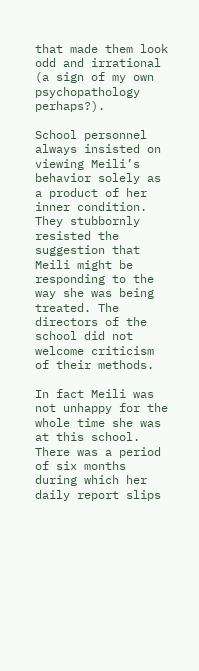that made them look odd and irrational (a sign of my own psychopathology perhaps?).

School personnel always insisted on viewing Meili’s behavior solely as a product of her inner condition. They stubbornly resisted the suggestion that Meili might be responding to the way she was being treated. The directors of the school did not welcome criticism of their methods.

In fact Meili was not unhappy for the whole time she was at this school. There was a period of six months during which her daily report slips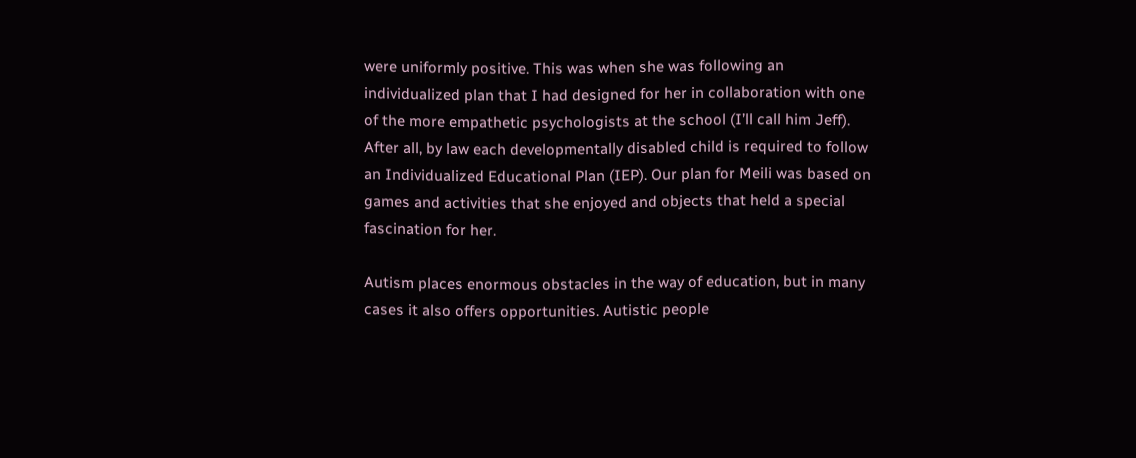were uniformly positive. This was when she was following an individualized plan that I had designed for her in collaboration with one of the more empathetic psychologists at the school (I’ll call him Jeff). After all, by law each developmentally disabled child is required to follow an Individualized Educational Plan (IEP). Our plan for Meili was based on games and activities that she enjoyed and objects that held a special fascination for her.

Autism places enormous obstacles in the way of education, but in many cases it also offers opportunities. Autistic people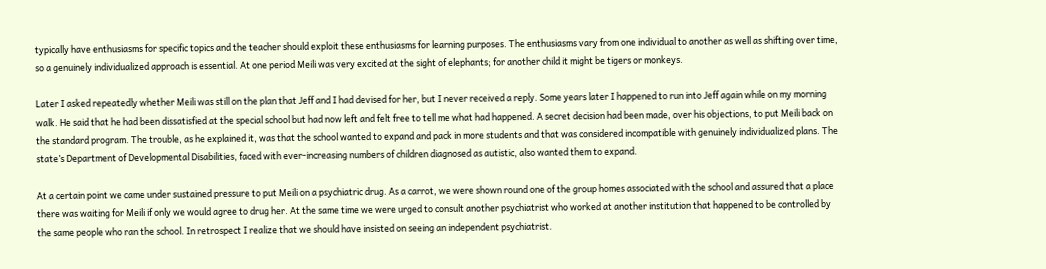typically have enthusiasms for specific topics and the teacher should exploit these enthusiasms for learning purposes. The enthusiasms vary from one individual to another as well as shifting over time, so a genuinely individualized approach is essential. At one period Meili was very excited at the sight of elephants; for another child it might be tigers or monkeys.

Later I asked repeatedly whether Meili was still on the plan that Jeff and I had devised for her, but I never received a reply. Some years later I happened to run into Jeff again while on my morning walk. He said that he had been dissatisfied at the special school but had now left and felt free to tell me what had happened. A secret decision had been made, over his objections, to put Meili back on the standard program. The trouble, as he explained it, was that the school wanted to expand and pack in more students and that was considered incompatible with genuinely individualized plans. The state’s Department of Developmental Disabilities, faced with ever-increasing numbers of children diagnosed as autistic, also wanted them to expand.

At a certain point we came under sustained pressure to put Meili on a psychiatric drug. As a carrot, we were shown round one of the group homes associated with the school and assured that a place there was waiting for Meili if only we would agree to drug her. At the same time we were urged to consult another psychiatrist who worked at another institution that happened to be controlled by the same people who ran the school. In retrospect I realize that we should have insisted on seeing an independent psychiatrist.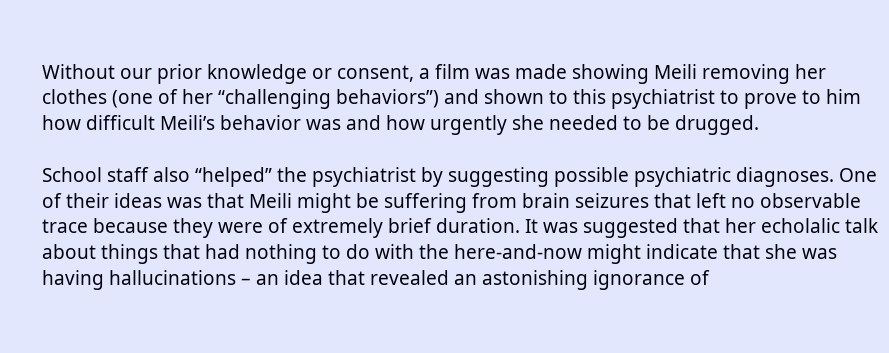Without our prior knowledge or consent, a film was made showing Meili removing her clothes (one of her “challenging behaviors”) and shown to this psychiatrist to prove to him how difficult Meili’s behavior was and how urgently she needed to be drugged.

School staff also “helped” the psychiatrist by suggesting possible psychiatric diagnoses. One of their ideas was that Meili might be suffering from brain seizures that left no observable trace because they were of extremely brief duration. It was suggested that her echolalic talk about things that had nothing to do with the here-and-now might indicate that she was having hallucinations – an idea that revealed an astonishing ignorance of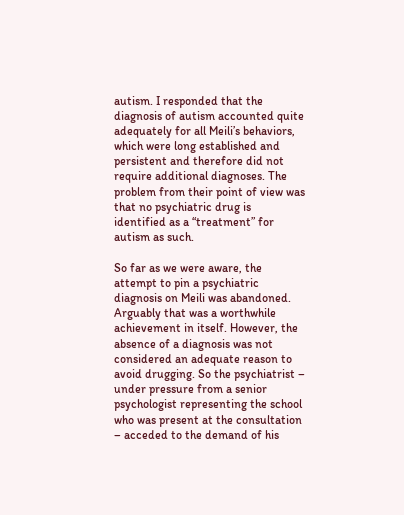autism. I responded that the diagnosis of autism accounted quite adequately for all Meili’s behaviors, which were long established and persistent and therefore did not require additional diagnoses. The problem from their point of view was that no psychiatric drug is identified as a “treatment” for autism as such.

So far as we were aware, the attempt to pin a psychiatric diagnosis on Meili was abandoned. Arguably that was a worthwhile achievement in itself. However, the absence of a diagnosis was not considered an adequate reason to avoid drugging. So the psychiatrist – under pressure from a senior psychologist representing the school who was present at the consultation – acceded to the demand of his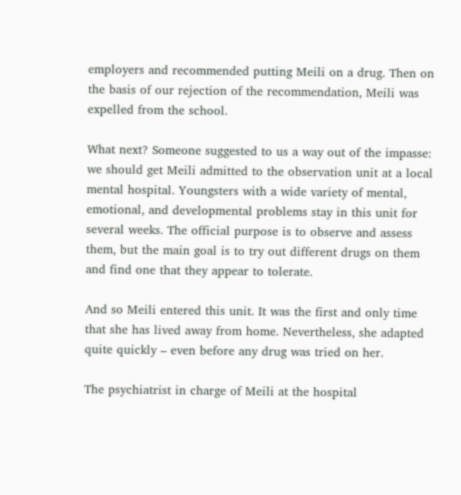employers and recommended putting Meili on a drug. Then on the basis of our rejection of the recommendation, Meili was expelled from the school.

What next? Someone suggested to us a way out of the impasse: we should get Meili admitted to the observation unit at a local mental hospital. Youngsters with a wide variety of mental, emotional, and developmental problems stay in this unit for several weeks. The official purpose is to observe and assess them, but the main goal is to try out different drugs on them and find one that they appear to tolerate.

And so Meili entered this unit. It was the first and only time that she has lived away from home. Nevertheless, she adapted quite quickly – even before any drug was tried on her.

The psychiatrist in charge of Meili at the hospital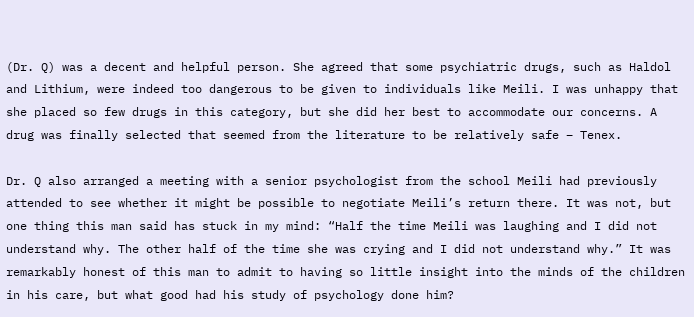(Dr. Q) was a decent and helpful person. She agreed that some psychiatric drugs, such as Haldol and Lithium, were indeed too dangerous to be given to individuals like Meili. I was unhappy that she placed so few drugs in this category, but she did her best to accommodate our concerns. A drug was finally selected that seemed from the literature to be relatively safe – Tenex.

Dr. Q also arranged a meeting with a senior psychologist from the school Meili had previously attended to see whether it might be possible to negotiate Meili’s return there. It was not, but one thing this man said has stuck in my mind: “Half the time Meili was laughing and I did not understand why. The other half of the time she was crying and I did not understand why.” It was remarkably honest of this man to admit to having so little insight into the minds of the children in his care, but what good had his study of psychology done him?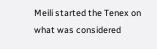Meili started the Tenex on what was considered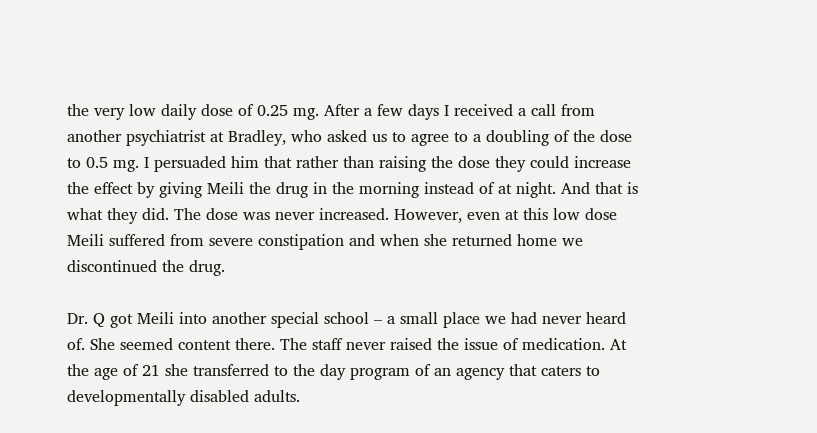the very low daily dose of 0.25 mg. After a few days I received a call from another psychiatrist at Bradley, who asked us to agree to a doubling of the dose to 0.5 mg. I persuaded him that rather than raising the dose they could increase the effect by giving Meili the drug in the morning instead of at night. And that is what they did. The dose was never increased. However, even at this low dose Meili suffered from severe constipation and when she returned home we discontinued the drug.

Dr. Q got Meili into another special school – a small place we had never heard of. She seemed content there. The staff never raised the issue of medication. At the age of 21 she transferred to the day program of an agency that caters to developmentally disabled adults.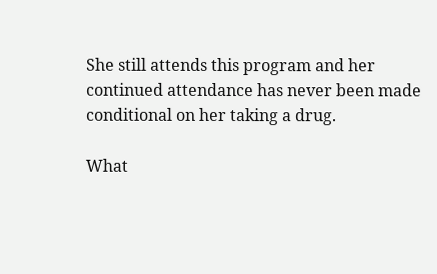She still attends this program and her continued attendance has never been made conditional on her taking a drug.

What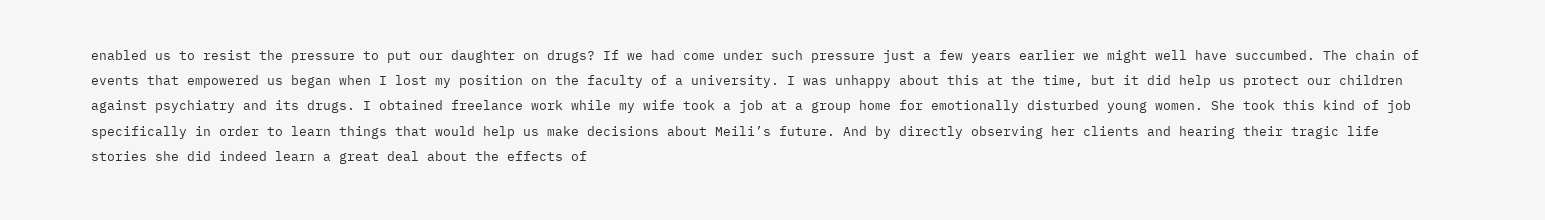enabled us to resist the pressure to put our daughter on drugs? If we had come under such pressure just a few years earlier we might well have succumbed. The chain of events that empowered us began when I lost my position on the faculty of a university. I was unhappy about this at the time, but it did help us protect our children against psychiatry and its drugs. I obtained freelance work while my wife took a job at a group home for emotionally disturbed young women. She took this kind of job specifically in order to learn things that would help us make decisions about Meili’s future. And by directly observing her clients and hearing their tragic life stories she did indeed learn a great deal about the effects of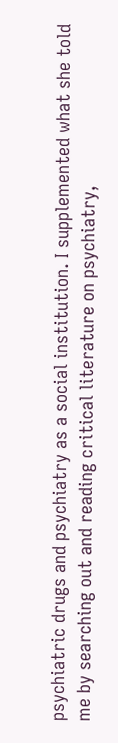psychiatric drugs and psychiatry as a social institution. I supplemented what she told me by searching out and reading critical literature on psychiatry,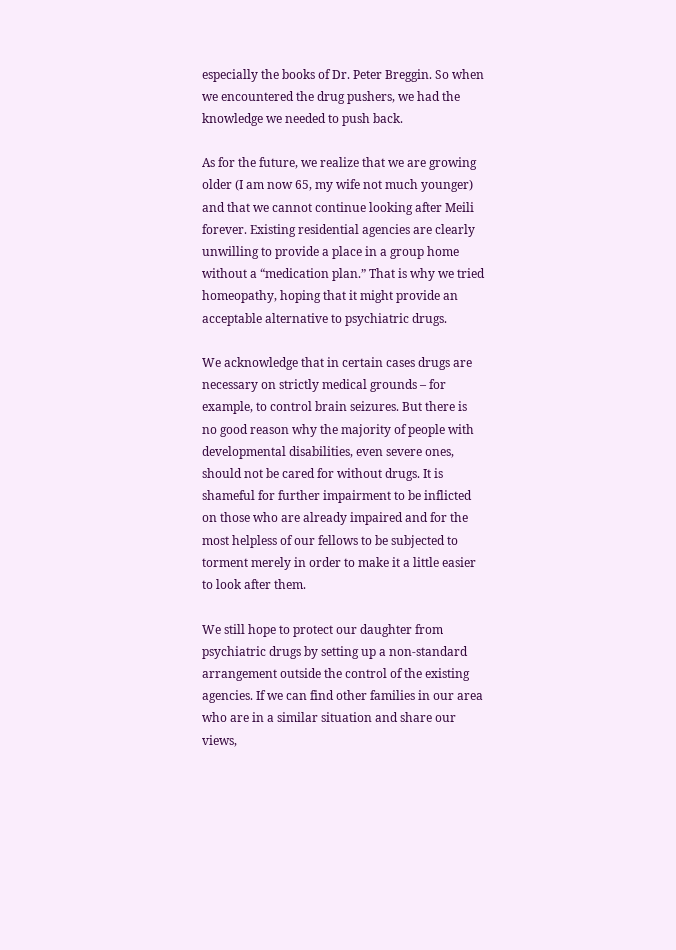especially the books of Dr. Peter Breggin. So when we encountered the drug pushers, we had the knowledge we needed to push back.

As for the future, we realize that we are growing older (I am now 65, my wife not much younger) and that we cannot continue looking after Meili forever. Existing residential agencies are clearly unwilling to provide a place in a group home without a “medication plan.” That is why we tried homeopathy, hoping that it might provide an acceptable alternative to psychiatric drugs.

We acknowledge that in certain cases drugs are necessary on strictly medical grounds – for example, to control brain seizures. But there is no good reason why the majority of people with developmental disabilities, even severe ones, should not be cared for without drugs. It is shameful for further impairment to be inflicted on those who are already impaired and for the most helpless of our fellows to be subjected to torment merely in order to make it a little easier to look after them.

We still hope to protect our daughter from psychiatric drugs by setting up a non-standard arrangement outside the control of the existing agencies. If we can find other families in our area who are in a similar situation and share our views,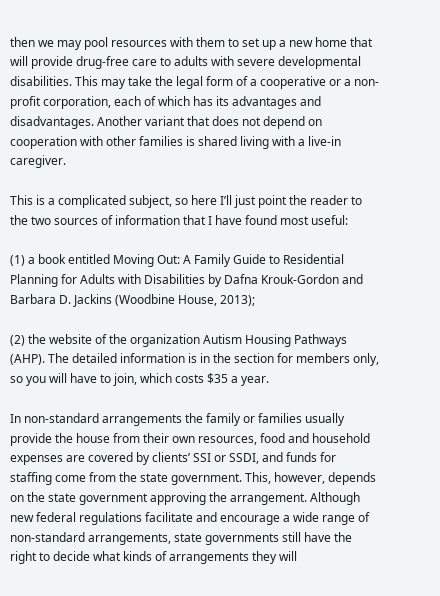then we may pool resources with them to set up a new home that will provide drug-free care to adults with severe developmental disabilities. This may take the legal form of a cooperative or a non-profit corporation, each of which has its advantages and disadvantages. Another variant that does not depend on cooperation with other families is shared living with a live-in caregiver.

This is a complicated subject, so here I’ll just point the reader to the two sources of information that I have found most useful:

(1) a book entitled Moving Out: A Family Guide to Residential Planning for Adults with Disabilities by Dafna Krouk-Gordon and Barbara D. Jackins (Woodbine House, 2013);

(2) the website of the organization Autism Housing Pathways (AHP). The detailed information is in the section for members only, so you will have to join, which costs $35 a year.

In non-standard arrangements the family or families usually provide the house from their own resources, food and household expenses are covered by clients’ SSI or SSDI, and funds for staffing come from the state government. This, however, depends on the state government approving the arrangement. Although new federal regulations facilitate and encourage a wide range of non-standard arrangements, state governments still have the right to decide what kinds of arrangements they will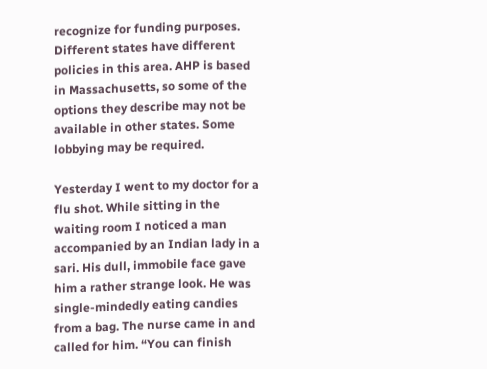recognize for funding purposes. Different states have different policies in this area. AHP is based in Massachusetts, so some of the options they describe may not be available in other states. Some lobbying may be required.

Yesterday I went to my doctor for a flu shot. While sitting in the waiting room I noticed a man accompanied by an Indian lady in a sari. His dull, immobile face gave him a rather strange look. He was single-mindedly eating candies from a bag. The nurse came in and called for him. “You can finish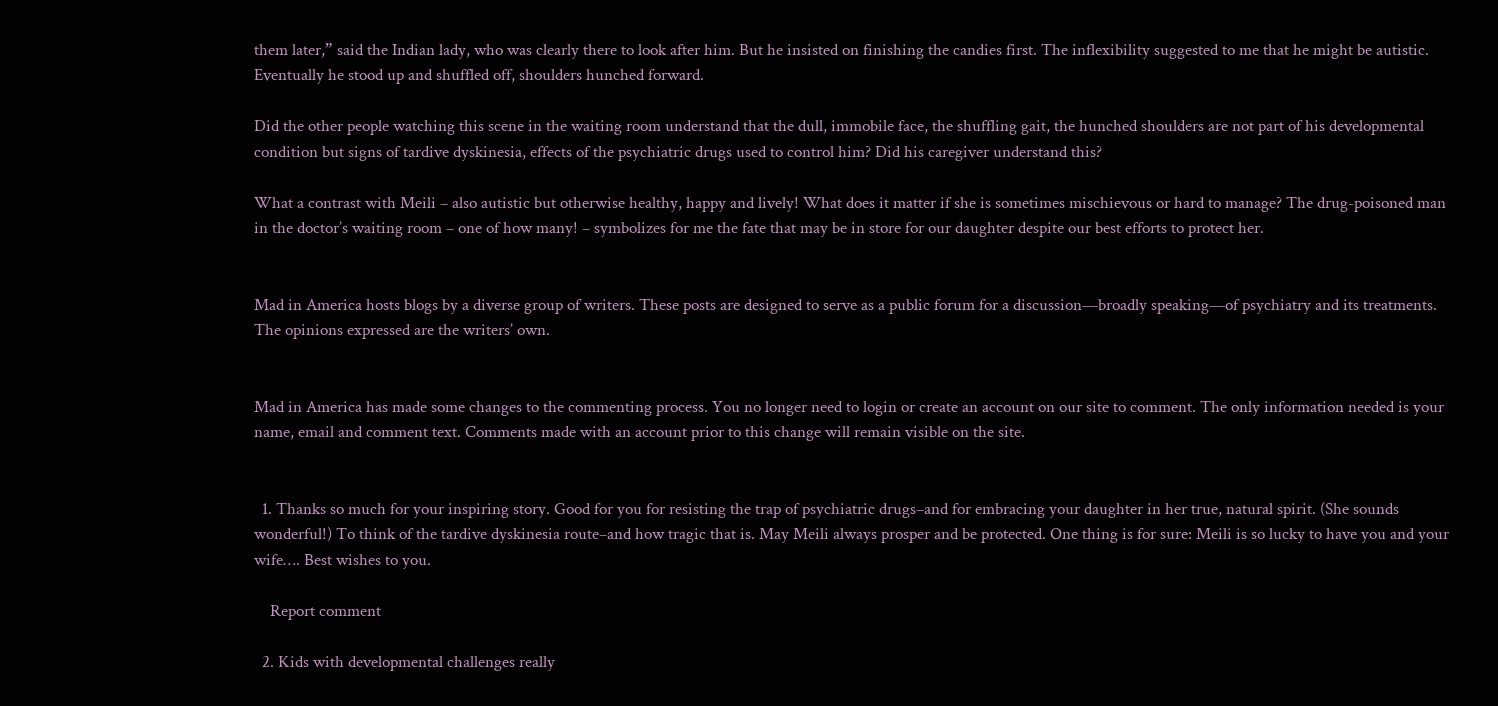them later,” said the Indian lady, who was clearly there to look after him. But he insisted on finishing the candies first. The inflexibility suggested to me that he might be autistic. Eventually he stood up and shuffled off, shoulders hunched forward.

Did the other people watching this scene in the waiting room understand that the dull, immobile face, the shuffling gait, the hunched shoulders are not part of his developmental condition but signs of tardive dyskinesia, effects of the psychiatric drugs used to control him? Did his caregiver understand this?

What a contrast with Meili – also autistic but otherwise healthy, happy and lively! What does it matter if she is sometimes mischievous or hard to manage? The drug-poisoned man in the doctor’s waiting room – one of how many! – symbolizes for me the fate that may be in store for our daughter despite our best efforts to protect her.


Mad in America hosts blogs by a diverse group of writers. These posts are designed to serve as a public forum for a discussion—broadly speaking—of psychiatry and its treatments. The opinions expressed are the writers’ own.


Mad in America has made some changes to the commenting process. You no longer need to login or create an account on our site to comment. The only information needed is your name, email and comment text. Comments made with an account prior to this change will remain visible on the site.


  1. Thanks so much for your inspiring story. Good for you for resisting the trap of psychiatric drugs–and for embracing your daughter in her true, natural spirit. (She sounds wonderful!) To think of the tardive dyskinesia route–and how tragic that is. May Meili always prosper and be protected. One thing is for sure: Meili is so lucky to have you and your wife…. Best wishes to you.

    Report comment

  2. Kids with developmental challenges really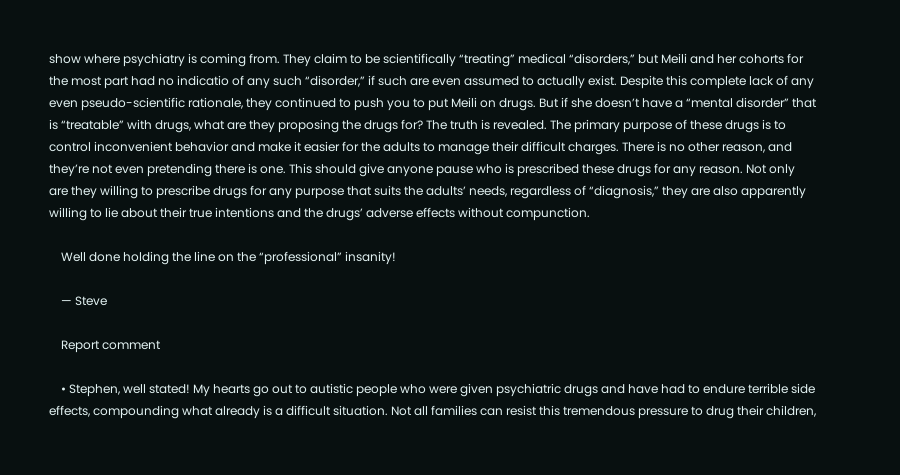show where psychiatry is coming from. They claim to be scientifically “treating” medical “disorders,” but Meili and her cohorts for the most part had no indicatio of any such “disorder,” if such are even assumed to actually exist. Despite this complete lack of any even pseudo-scientific rationale, they continued to push you to put Meili on drugs. But if she doesn’t have a “mental disorder” that is “treatable” with drugs, what are they proposing the drugs for? The truth is revealed. The primary purpose of these drugs is to control inconvenient behavior and make it easier for the adults to manage their difficult charges. There is no other reason, and they’re not even pretending there is one. This should give anyone pause who is prescribed these drugs for any reason. Not only are they willing to prescribe drugs for any purpose that suits the adults’ needs, regardless of “diagnosis,” they are also apparently willing to lie about their true intentions and the drugs’ adverse effects without compunction.

    Well done holding the line on the “professional” insanity!

    — Steve

    Report comment

    • Stephen, well stated! My hearts go out to autistic people who were given psychiatric drugs and have had to endure terrible side effects, compounding what already is a difficult situation. Not all families can resist this tremendous pressure to drug their children,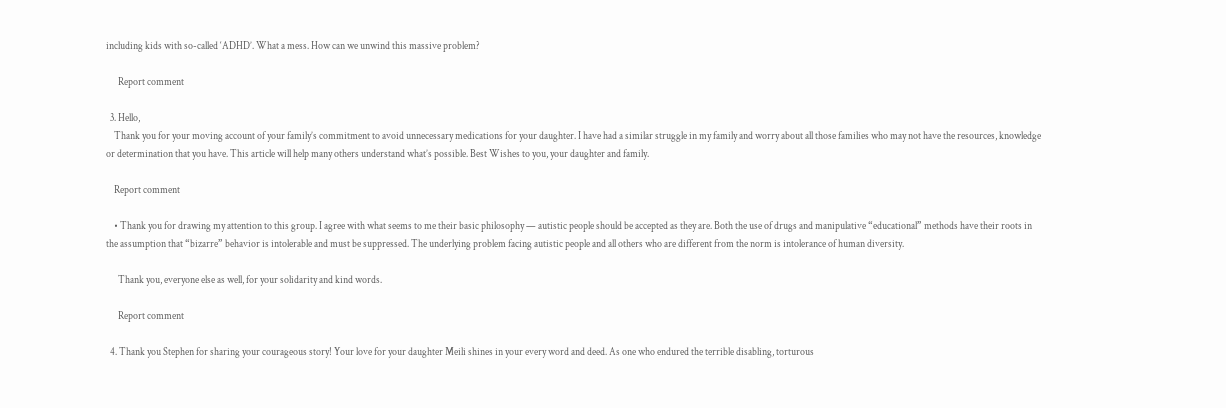including kids with so-called ‘ADHD’. What a mess. How can we unwind this massive problem?

      Report comment

  3. Hello,
    Thank you for your moving account of your family’s commitment to avoid unnecessary medications for your daughter. I have had a similar struggle in my family and worry about all those families who may not have the resources, knowledge or determination that you have. This article will help many others understand what’s possible. Best Wishes to you, your daughter and family.

    Report comment

    • Thank you for drawing my attention to this group. I agree with what seems to me their basic philosophy — autistic people should be accepted as they are. Both the use of drugs and manipulative “educational” methods have their roots in the assumption that “bizarre” behavior is intolerable and must be suppressed. The underlying problem facing autistic people and all others who are different from the norm is intolerance of human diversity.

      Thank you, everyone else as well, for your solidarity and kind words.

      Report comment

  4. Thank you Stephen for sharing your courageous story! Your love for your daughter Meili shines in your every word and deed. As one who endured the terrible disabling, torturous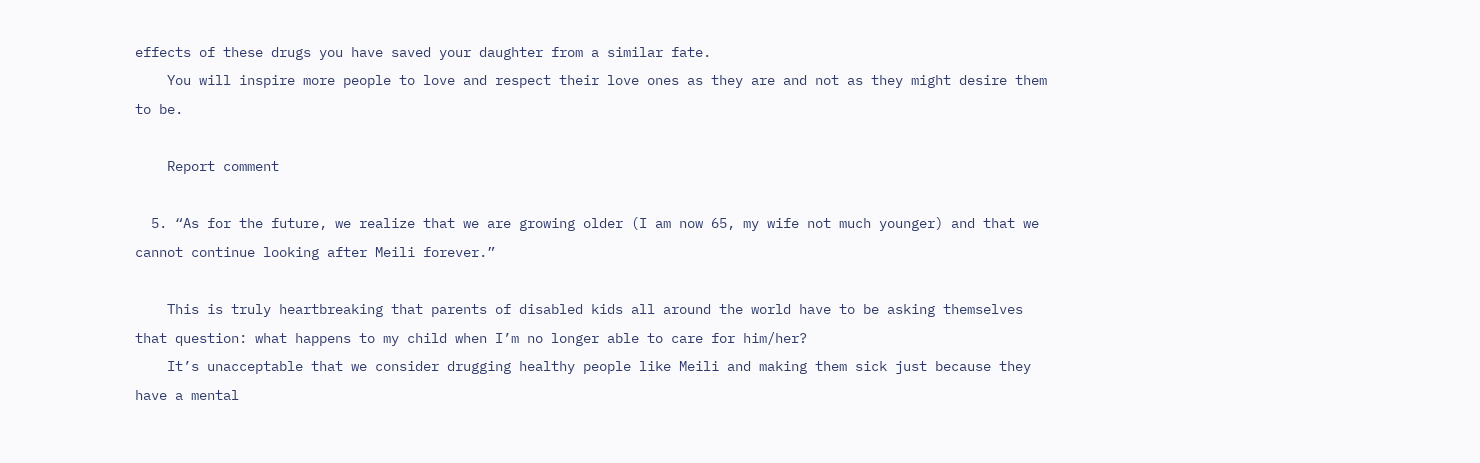effects of these drugs you have saved your daughter from a similar fate.
    You will inspire more people to love and respect their love ones as they are and not as they might desire them to be.

    Report comment

  5. “As for the future, we realize that we are growing older (I am now 65, my wife not much younger) and that we cannot continue looking after Meili forever.”

    This is truly heartbreaking that parents of disabled kids all around the world have to be asking themselves that question: what happens to my child when I’m no longer able to care for him/her?
    It’s unacceptable that we consider drugging healthy people like Meili and making them sick just because they have a mental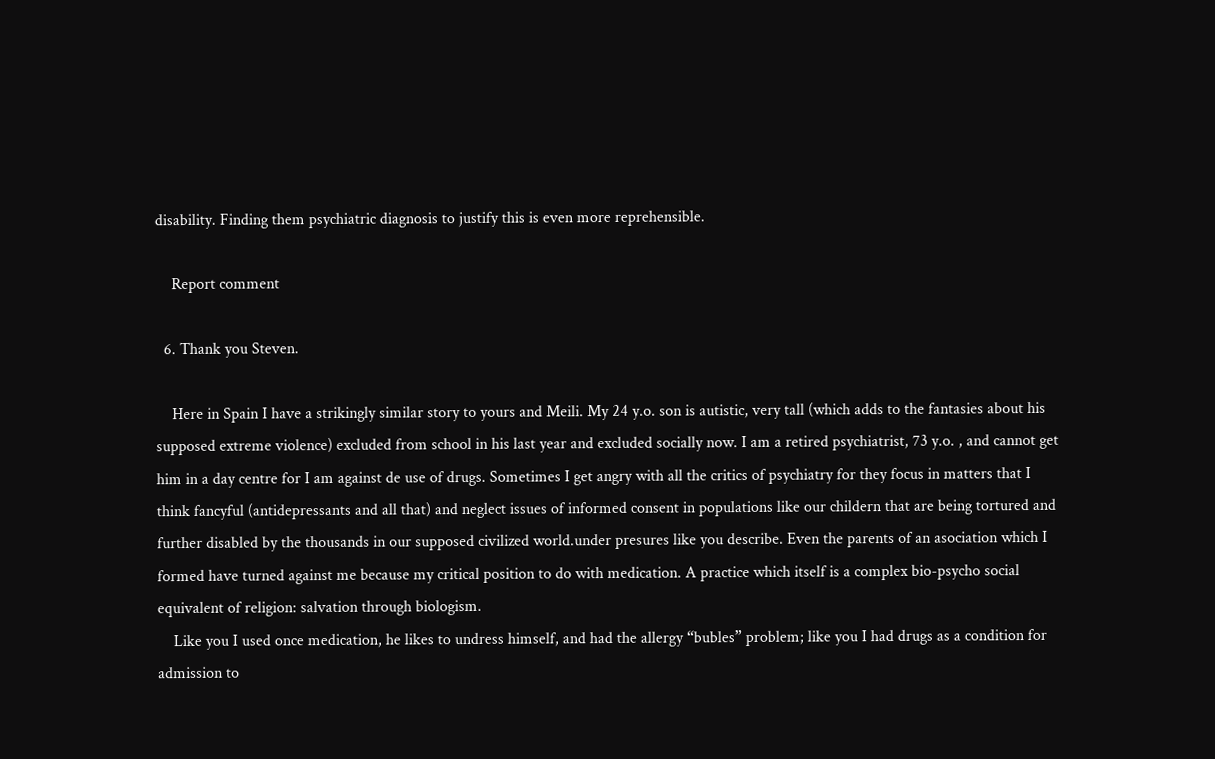disability. Finding them psychiatric diagnosis to justify this is even more reprehensible.

    Report comment

  6. Thank you Steven.

    Here in Spain I have a strikingly similar story to yours and Meili. My 24 y.o. son is autistic, very tall (which adds to the fantasies about his supposed extreme violence) excluded from school in his last year and excluded socially now. I am a retired psychiatrist, 73 y.o. , and cannot get him in a day centre for I am against de use of drugs. Sometimes I get angry with all the critics of psychiatry for they focus in matters that I think fancyful (antidepressants and all that) and neglect issues of informed consent in populations like our childern that are being tortured and further disabled by the thousands in our supposed civilized world.under presures like you describe. Even the parents of an asociation which I formed have turned against me because my critical position to do with medication. A practice which itself is a complex bio-psycho social equivalent of religion: salvation through biologism.
    Like you I used once medication, he likes to undress himself, and had the allergy “bubles” problem; like you I had drugs as a condition for admission to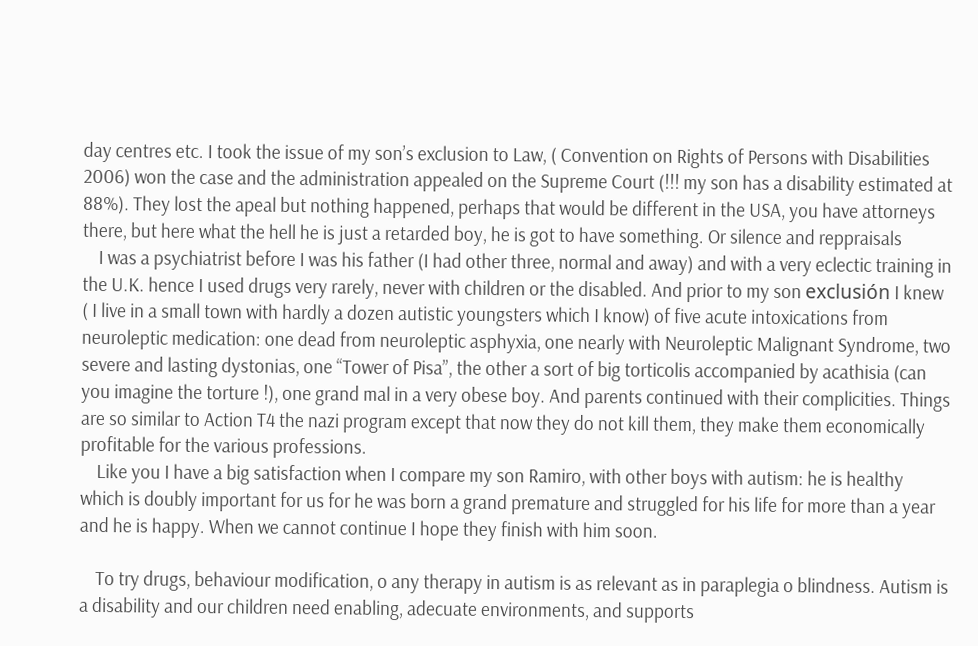day centres etc. I took the issue of my son’s exclusion to Law, ( Convention on Rights of Persons with Disabilities 2006) won the case and the administration appealed on the Supreme Court (!!! my son has a disability estimated at 88%). They lost the apeal but nothing happened, perhaps that would be different in the USA, you have attorneys there, but here what the hell he is just a retarded boy, he is got to have something. Or silence and reppraisals
    I was a psychiatrist before I was his father (I had other three, normal and away) and with a very eclectic training in the U.K. hence I used drugs very rarely, never with children or the disabled. And prior to my son exclusión I knew ( I live in a small town with hardly a dozen autistic youngsters which I know) of five acute intoxications from neuroleptic medication: one dead from neuroleptic asphyxia, one nearly with Neuroleptic Malignant Syndrome, two severe and lasting dystonias, one “Tower of Pisa”, the other a sort of big torticolis accompanied by acathisia (can you imagine the torture !), one grand mal in a very obese boy. And parents continued with their complicities. Things are so similar to Action T4 the nazi program except that now they do not kill them, they make them economically profitable for the various professions.
    Like you I have a big satisfaction when I compare my son Ramiro, with other boys with autism: he is healthy which is doubly important for us for he was born a grand premature and struggled for his life for more than a year and he is happy. When we cannot continue I hope they finish with him soon.

    To try drugs, behaviour modification, o any therapy in autism is as relevant as in paraplegia o blindness. Autism is a disability and our children need enabling, adecuate environments, and supports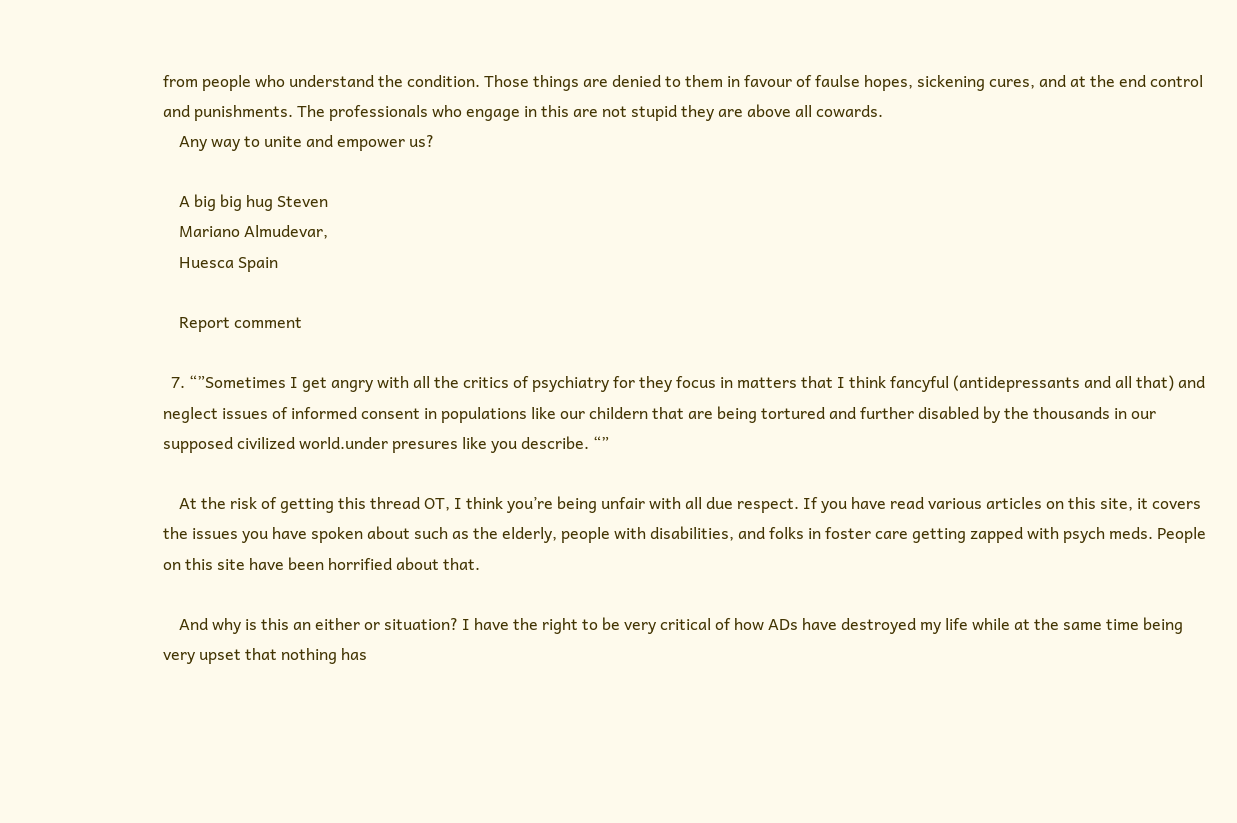from people who understand the condition. Those things are denied to them in favour of faulse hopes, sickening cures, and at the end control and punishments. The professionals who engage in this are not stupid they are above all cowards.
    Any way to unite and empower us?

    A big big hug Steven
    Mariano Almudevar,
    Huesca Spain

    Report comment

  7. “”Sometimes I get angry with all the critics of psychiatry for they focus in matters that I think fancyful (antidepressants and all that) and neglect issues of informed consent in populations like our childern that are being tortured and further disabled by the thousands in our supposed civilized world.under presures like you describe. “”

    At the risk of getting this thread OT, I think you’re being unfair with all due respect. If you have read various articles on this site, it covers the issues you have spoken about such as the elderly, people with disabilities, and folks in foster care getting zapped with psych meds. People on this site have been horrified about that.

    And why is this an either or situation? I have the right to be very critical of how ADs have destroyed my life while at the same time being very upset that nothing has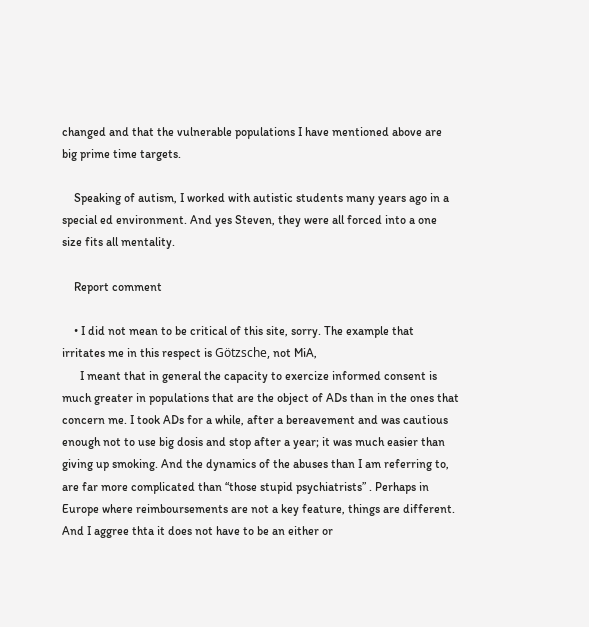changed and that the vulnerable populations I have mentioned above are big prime time targets.

    Speaking of autism, I worked with autistic students many years ago in a special ed environment. And yes Steven, they were all forced into a one size fits all mentality.

    Report comment

    • I did not mean to be critical of this site, sorry. The example that irritates me in this respect is Götzsche, not MiA,
      I meant that in general the capacity to exercize informed consent is much greater in populations that are the object of ADs than in the ones that concern me. I took ADs for a while, after a bereavement and was cautious enough not to use big dosis and stop after a year; it was much easier than giving up smoking. And the dynamics of the abuses than I am referring to, are far more complicated than “those stupid psychiatrists” . Perhaps in Europe where reimboursements are not a key feature, things are different. And I aggree thta it does not have to be an either or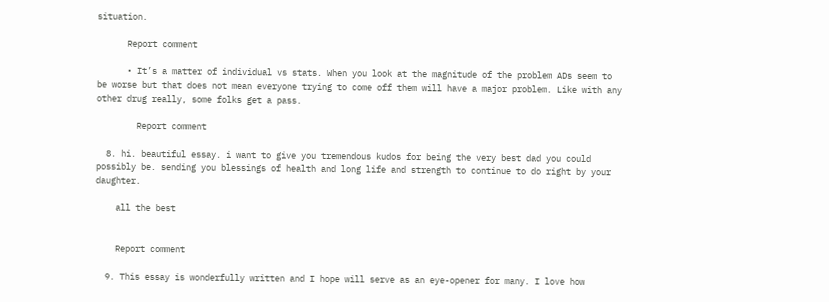situation.

      Report comment

      • It’s a matter of individual vs stats. When you look at the magnitude of the problem ADs seem to be worse but that does not mean everyone trying to come off them will have a major problem. Like with any other drug really, some folks get a pass.

        Report comment

  8. hi. beautiful essay. i want to give you tremendous kudos for being the very best dad you could possibly be. sending you blessings of health and long life and strength to continue to do right by your daughter.

    all the best


    Report comment

  9. This essay is wonderfully written and I hope will serve as an eye-opener for many. I love how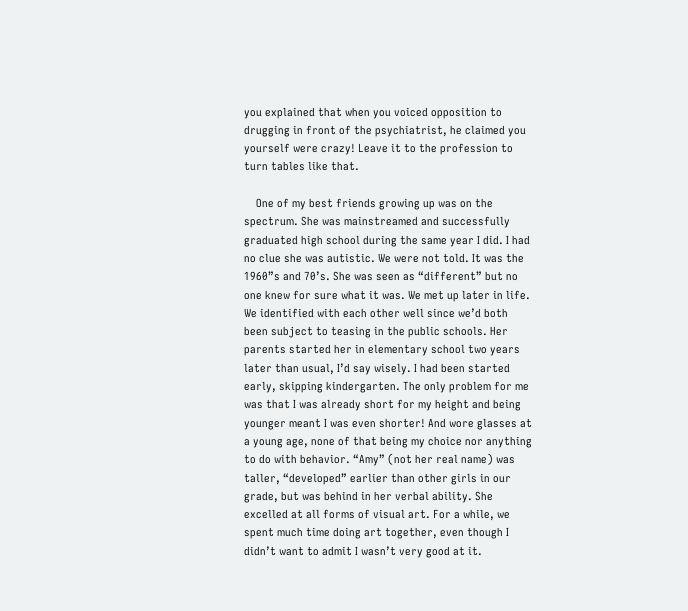you explained that when you voiced opposition to drugging in front of the psychiatrist, he claimed you yourself were crazy! Leave it to the profession to turn tables like that.

    One of my best friends growing up was on the spectrum. She was mainstreamed and successfully graduated high school during the same year I did. I had no clue she was autistic. We were not told. It was the 1960”s and 70’s. She was seen as “different” but no one knew for sure what it was. We met up later in life. We identified with each other well since we’d both been subject to teasing in the public schools. Her parents started her in elementary school two years later than usual, I’d say wisely. I had been started early, skipping kindergarten. The only problem for me was that I was already short for my height and being younger meant I was even shorter! And wore glasses at a young age, none of that being my choice nor anything to do with behavior. “Amy” (not her real name) was taller, “developed” earlier than other girls in our grade, but was behind in her verbal ability. She excelled at all forms of visual art. For a while, we spent much time doing art together, even though I didn’t want to admit I wasn’t very good at it.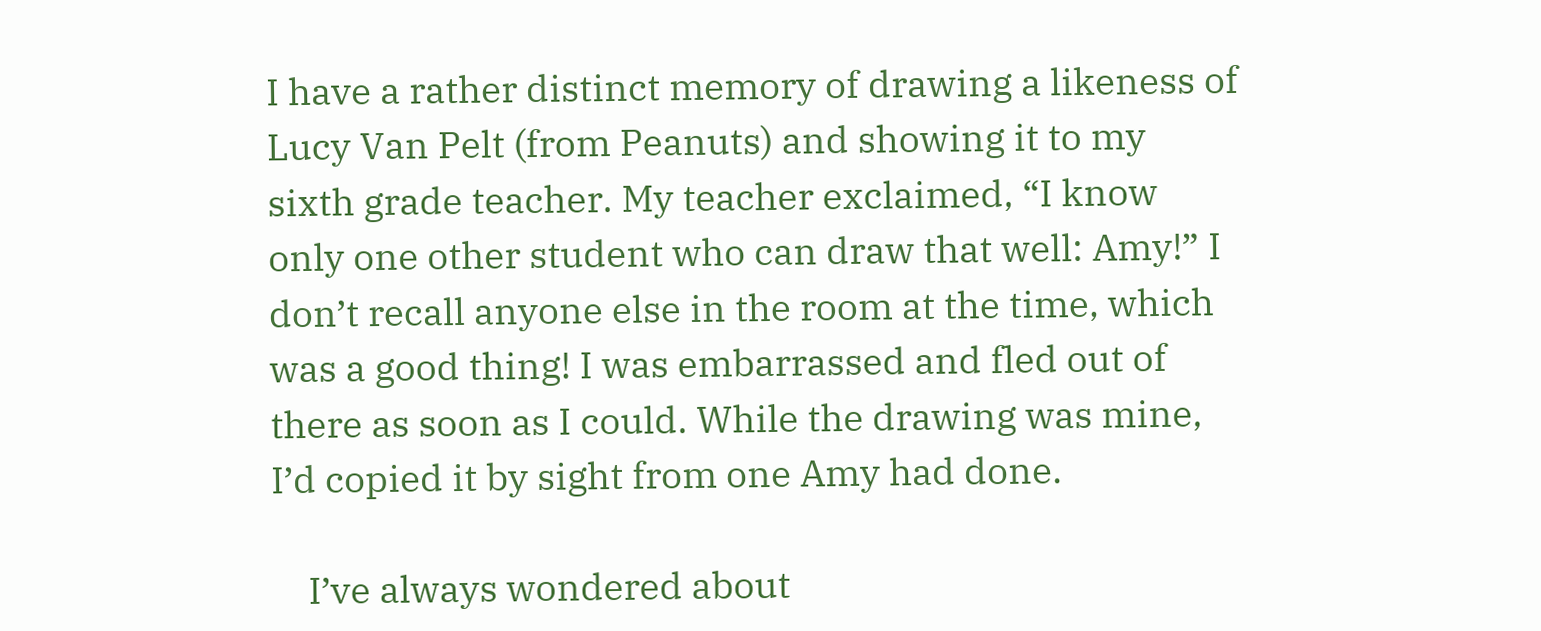I have a rather distinct memory of drawing a likeness of Lucy Van Pelt (from Peanuts) and showing it to my sixth grade teacher. My teacher exclaimed, “I know only one other student who can draw that well: Amy!” I don’t recall anyone else in the room at the time, which was a good thing! I was embarrassed and fled out of there as soon as I could. While the drawing was mine, I’d copied it by sight from one Amy had done.

    I’ve always wondered about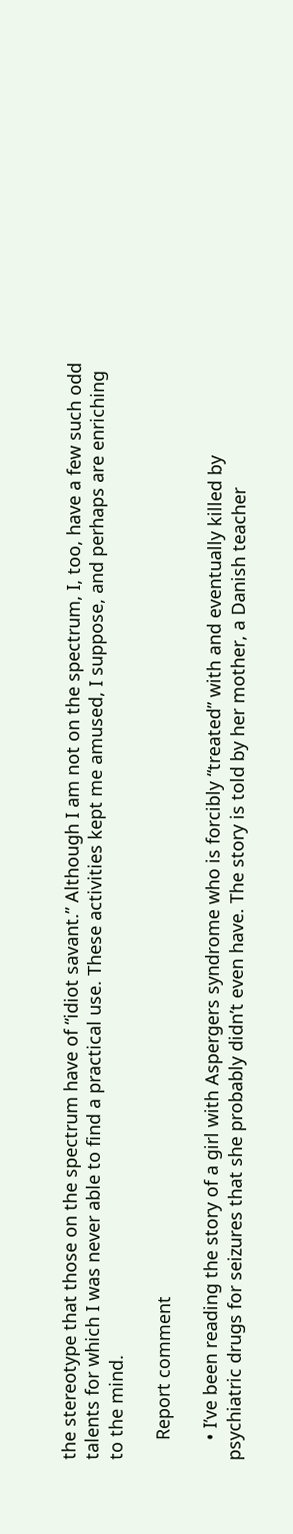the stereotype that those on the spectrum have of “idiot savant.” Although I am not on the spectrum, I, too, have a few such odd talents for which I was never able to find a practical use. These activities kept me amused, I suppose, and perhaps are enriching to the mind.

    Report comment

    • I’ve been reading the story of a girl with Aspergers syndrome who is forcibly “treated” with and eventually killed by psychiatric drugs for seizures that she probably didn’t even have. The story is told by her mother, a Danish teacher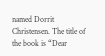named Dorrit Christensen. The title of the book is “Dear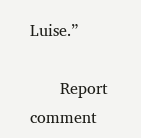Luise.”

      Report comment